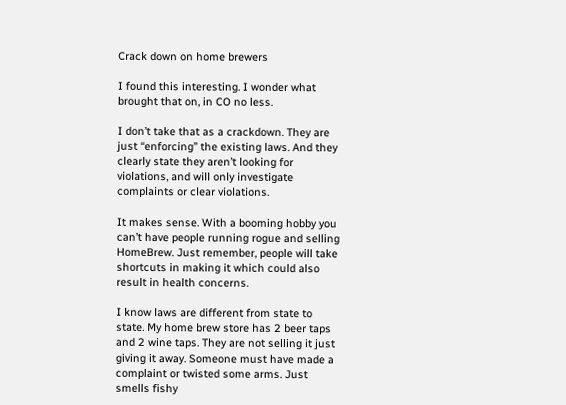Crack down on home brewers

I found this interesting. I wonder what brought that on, in CO no less.

I don’t take that as a crackdown. They are just “enforcing” the existing laws. And they clearly state they aren’t looking for violations, and will only investigate complaints or clear violations.

It makes sense. With a booming hobby you can’t have people running rogue and selling HomeBrew. Just remember, people will take shortcuts in making it which could also result in health concerns.

I know laws are different from state to state. My home brew store has 2 beer taps and 2 wine taps. They are not selling it just giving it away. Someone must have made a complaint or twisted some arms. Just smells fishy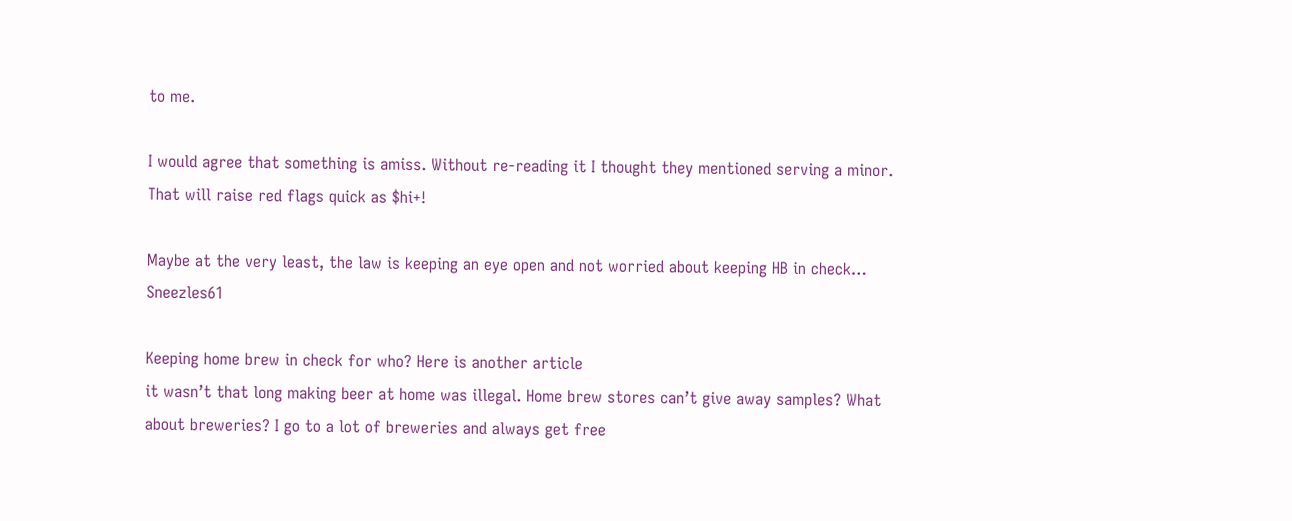to me.

I would agree that something is amiss. Without re-reading it I thought they mentioned serving a minor. That will raise red flags quick as $hi+!

Maybe at the very least, the law is keeping an eye open and not worried about keeping HB in check… Sneezles61

Keeping home brew in check for who? Here is another article
it wasn’t that long making beer at home was illegal. Home brew stores can’t give away samples? What about breweries? I go to a lot of breweries and always get free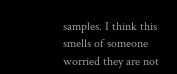samples. I think this smells of someone worried they are not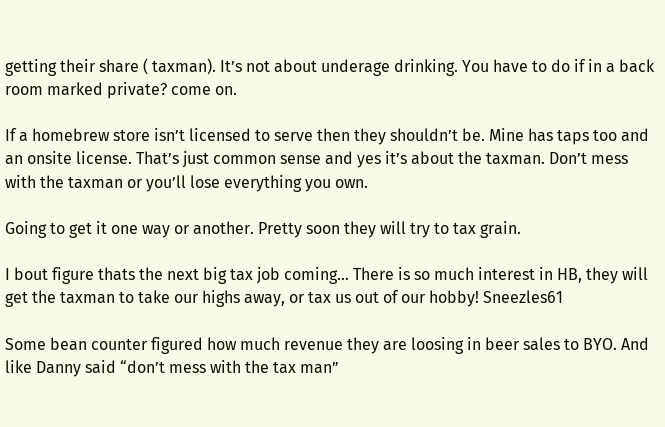getting their share ( taxman). It’s not about underage drinking. You have to do if in a back room marked private? come on.

If a homebrew store isn’t licensed to serve then they shouldn’t be. Mine has taps too and an onsite license. That’s just common sense and yes it’s about the taxman. Don’t mess with the taxman or you’ll lose everything you own.

Going to get it one way or another. Pretty soon they will try to tax grain.

I bout figure thats the next big tax job coming… There is so much interest in HB, they will get the taxman to take our highs away, or tax us out of our hobby! Sneezles61

Some bean counter figured how much revenue they are loosing in beer sales to BYO. And like Danny said “don’t mess with the tax man”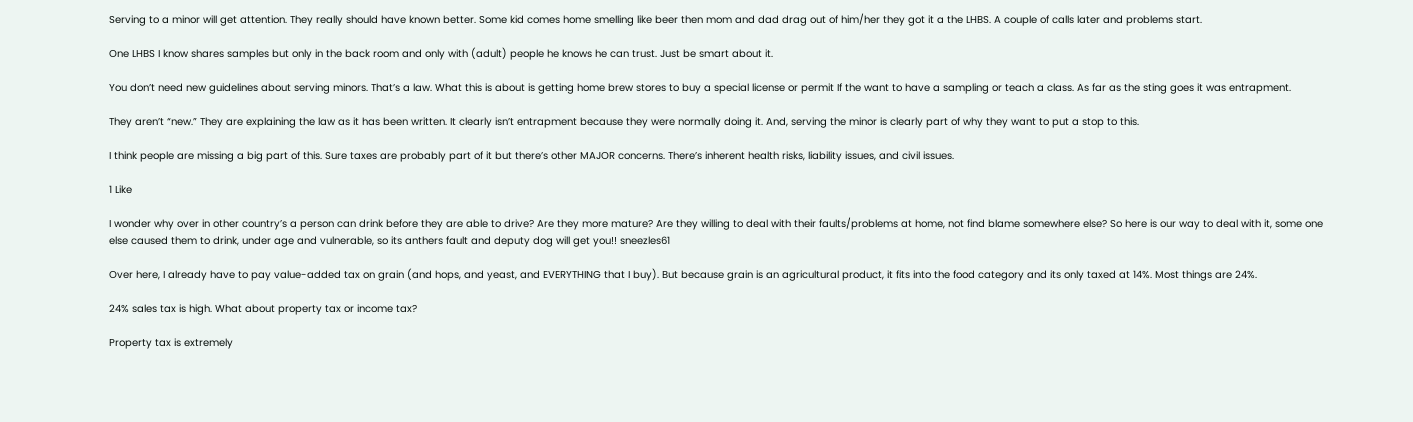Serving to a minor will get attention. They really should have known better. Some kid comes home smelling like beer then mom and dad drag out of him/her they got it a the LHBS. A couple of calls later and problems start.

One LHBS I know shares samples but only in the back room and only with (adult) people he knows he can trust. Just be smart about it.

You don’t need new guidelines about serving minors. That’s a law. What this is about is getting home brew stores to buy a special license or permit If the want to have a sampling or teach a class. As far as the sting goes it was entrapment.

They aren’t “new.” They are explaining the law as it has been written. It clearly isn’t entrapment because they were normally doing it. And, serving the minor is clearly part of why they want to put a stop to this.

I think people are missing a big part of this. Sure taxes are probably part of it but there’s other MAJOR concerns. There’s inherent health risks, liability issues, and civil issues.

1 Like

I wonder why over in other country’s a person can drink before they are able to drive? Are they more mature? Are they willing to deal with their faults/problems at home, not find blame somewhere else? So here is our way to deal with it, some one else caused them to drink, under age and vulnerable, so its anthers fault and deputy dog will get you!! sneezles61

Over here, I already have to pay value-added tax on grain (and hops, and yeast, and EVERYTHING that I buy). But because grain is an agricultural product, it fits into the food category and its only taxed at 14%. Most things are 24%.

24% sales tax is high. What about property tax or income tax?

Property tax is extremely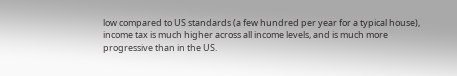low compared to US standards (a few hundred per year for a typical house), income tax is much higher across all income levels, and is much more progressive than in the US.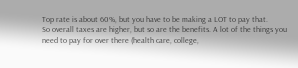Top rate is about 60%, but you have to be making a LOT to pay that.
So overall taxes are higher, but so are the benefits. A lot of the things you need to pay for over there (health care, college,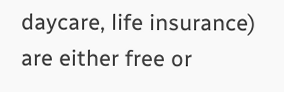daycare, life insurance) are either free or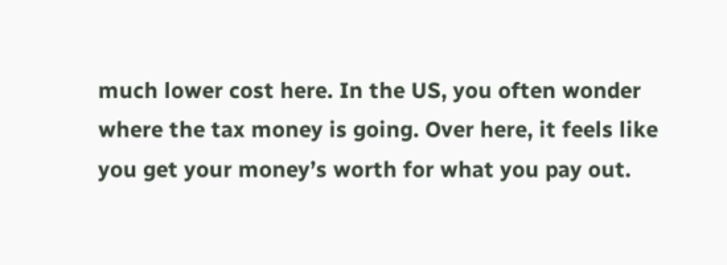much lower cost here. In the US, you often wonder where the tax money is going. Over here, it feels like you get your money’s worth for what you pay out.